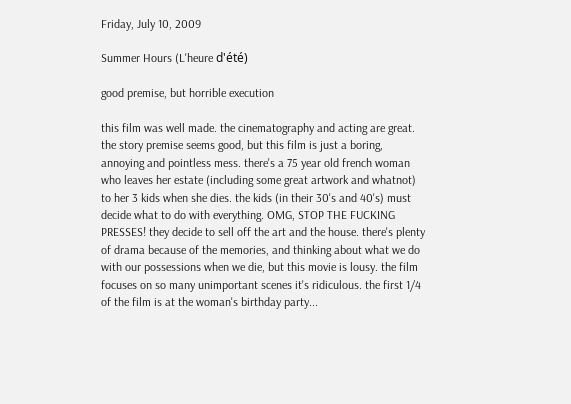Friday, July 10, 2009

Summer Hours (L'heure d'été)

good premise, but horrible execution

this film was well made. the cinematography and acting are great. the story premise seems good, but this film is just a boring, annoying and pointless mess. there's a 75 year old french woman who leaves her estate (including some great artwork and whatnot) to her 3 kids when she dies. the kids (in their 30's and 40's) must decide what to do with everything. OMG, STOP THE FUCKING PRESSES! they decide to sell off the art and the house. there's plenty of drama because of the memories, and thinking about what we do with our possessions when we die, but this movie is lousy. the film focuses on so many unimportant scenes it's ridiculous. the first 1/4 of the film is at the woman's birthday party...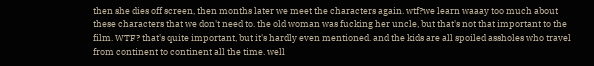then she dies off screen, then months later we meet the characters again. wtf?we learn waaay too much about these characters that we don't need to. the old woman was fucking her uncle, but that's not that important to the film. WTF? that's quite important, but it's hardly even mentioned. and the kids are all spoiled assholes who travel from continent to continent all the time. well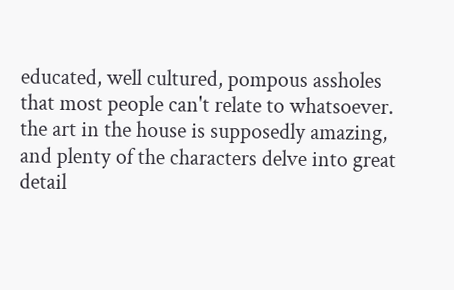educated, well cultured, pompous assholes that most people can't relate to whatsoever. the art in the house is supposedly amazing, and plenty of the characters delve into great detail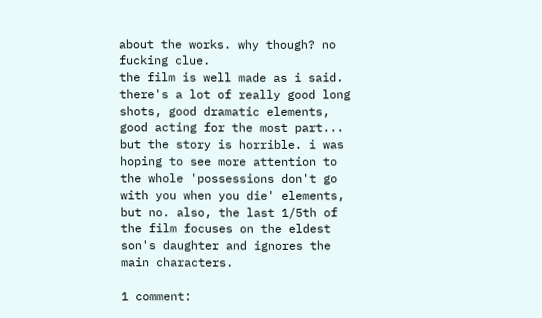about the works. why though? no fucking clue.
the film is well made as i said. there's a lot of really good long shots, good dramatic elements, good acting for the most part... but the story is horrible. i was hoping to see more attention to the whole 'possessions don't go with you when you die' elements, but no. also, the last 1/5th of the film focuses on the eldest son's daughter and ignores the main characters.

1 comment: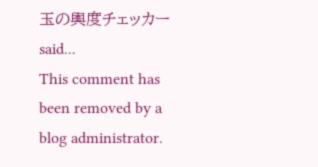玉の輿度チェッカー said...
This comment has been removed by a blog administrator.